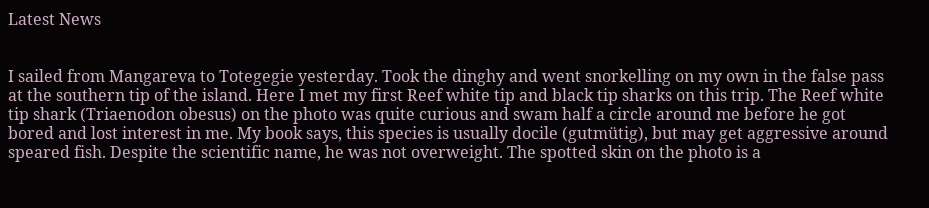Latest News


I sailed from Mangareva to Totegegie yesterday. Took the dinghy and went snorkelling on my own in the false pass at the southern tip of the island. Here I met my first Reef white tip and black tip sharks on this trip. The Reef white tip shark (Triaenodon obesus) on the photo was quite curious and swam half a circle around me before he got bored and lost interest in me. My book says, this species is usually docile (gutmütig), but may get aggressive around speared fish. Despite the scientific name, he was not overweight. The spotted skin on the photo is a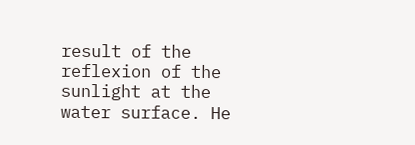result of the reflexion of the sunlight at the water surface. He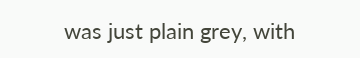was just plain grey, with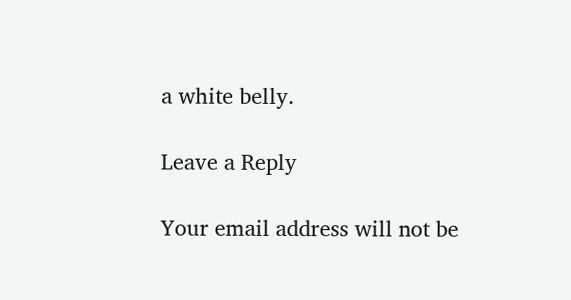a white belly.

Leave a Reply

Your email address will not be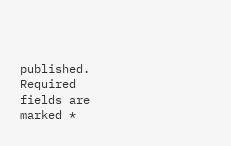published. Required fields are marked *